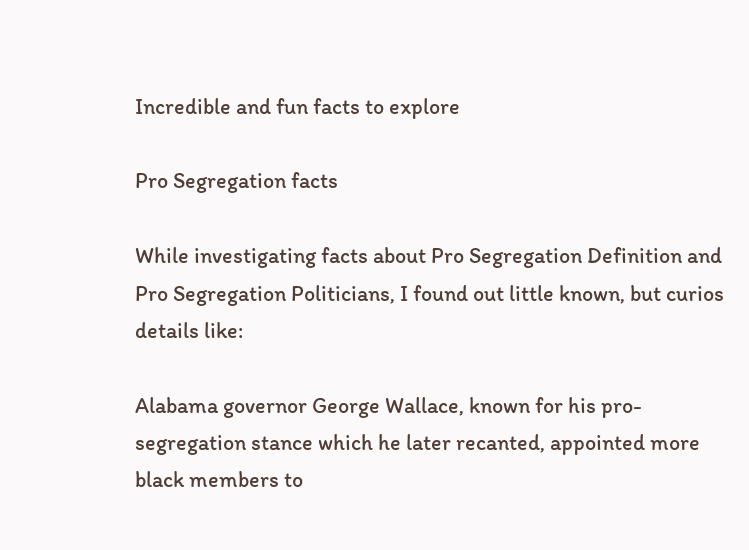Incredible and fun facts to explore

Pro Segregation facts

While investigating facts about Pro Segregation Definition and Pro Segregation Politicians, I found out little known, but curios details like:

Alabama governor George Wallace, known for his pro-segregation stance which he later recanted, appointed more black members to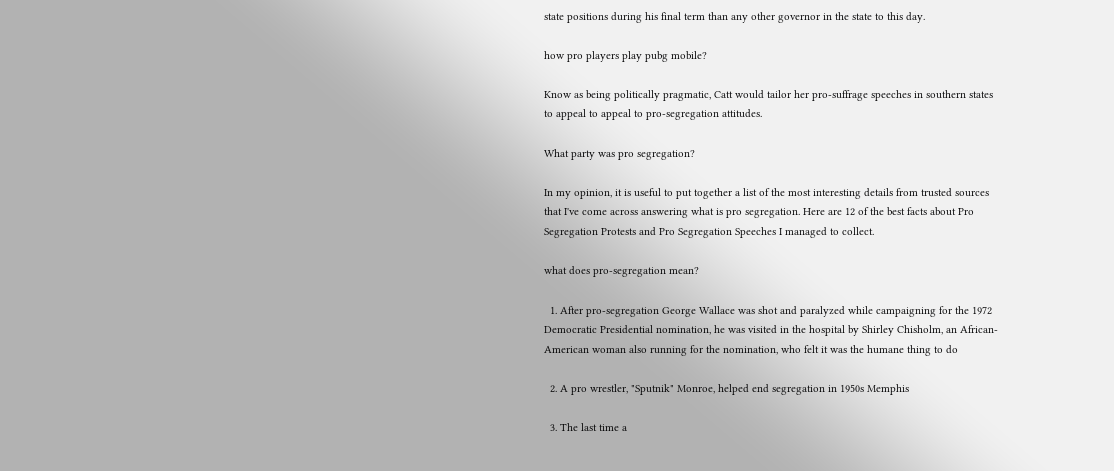state positions during his final term than any other governor in the state to this day.

how pro players play pubg mobile?

Know as being politically pragmatic, Catt would tailor her pro-suffrage speeches in southern states to appeal to appeal to pro-segregation attitudes.

What party was pro segregation?

In my opinion, it is useful to put together a list of the most interesting details from trusted sources that I've come across answering what is pro segregation. Here are 12 of the best facts about Pro Segregation Protests and Pro Segregation Speeches I managed to collect.

what does pro-segregation mean?

  1. After pro-segregation George Wallace was shot and paralyzed while campaigning for the 1972 Democratic Presidential nomination, he was visited in the hospital by Shirley Chisholm, an African-American woman also running for the nomination, who felt it was the humane thing to do

  2. A pro wrestler, "Sputnik" Monroe, helped end segregation in 1950s Memphis

  3. The last time a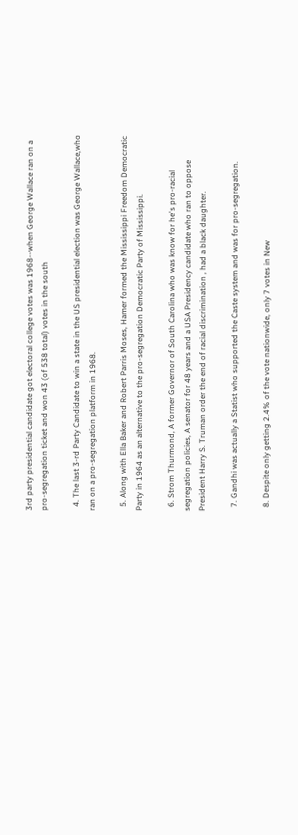3rd party presidential candidate got electoral college votes was 1968--when George Wallace ran on a pro-segregation ticket and won 43 (of 538 total) votes in the south

  4. The last 3-rd Party Candidate to win a state in the US presidential election was George Wallace,who ran on a pro-segregation platform in 1968.

  5. Along with Ella Baker and Robert Parris Moses, Hamer formed the Mississippi Freedom Democratic Party in 1964 as an alternative to the pro-segregation Democratic Party of Mississippi.

  6. Strom Thurmond, A former Governor of South Carolina who was know for he's pro-racial segregation policies, A senator for 48 years and a USA Presidency candidate who ran to oppose President Harry S. Truman order the end of racial discrimination , had a black daughter.

  7. Gandhi was actually a Statist who supported the Caste system and was for pro-segregation.

  8. Despite only getting 2.4% of the vote nationwide, only 7 votes in New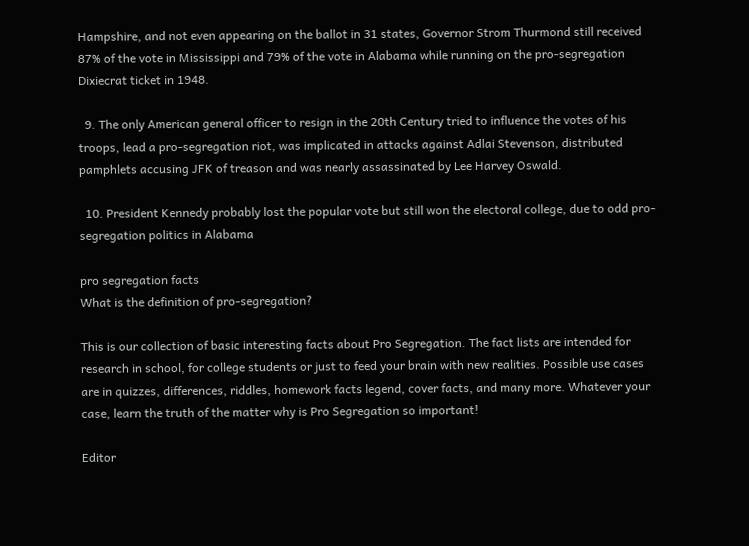Hampshire, and not even appearing on the ballot in 31 states, Governor Strom Thurmond still received 87% of the vote in Mississippi and 79% of the vote in Alabama while running on the pro-segregation Dixiecrat ticket in 1948.

  9. The only American general officer to resign in the 20th Century tried to influence the votes of his troops, lead a pro-segregation riot, was implicated in attacks against Adlai Stevenson, distributed pamphlets accusing JFK of treason and was nearly assassinated by Lee Harvey Oswald.

  10. President Kennedy probably lost the popular vote but still won the electoral college, due to odd pro-segregation politics in Alabama

pro segregation facts
What is the definition of pro-segregation?

This is our collection of basic interesting facts about Pro Segregation. The fact lists are intended for research in school, for college students or just to feed your brain with new realities. Possible use cases are in quizzes, differences, riddles, homework facts legend, cover facts, and many more. Whatever your case, learn the truth of the matter why is Pro Segregation so important!

Editor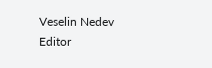Veselin Nedev Editor